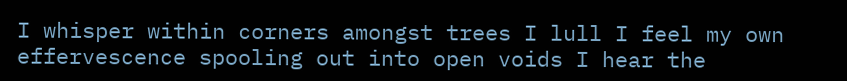I whisper within corners amongst trees I lull I feel my own effervescence spooling out into open voids I hear the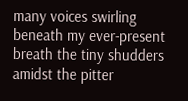many voices swirling beneath my ever-present breath the tiny shudders amidst the pitter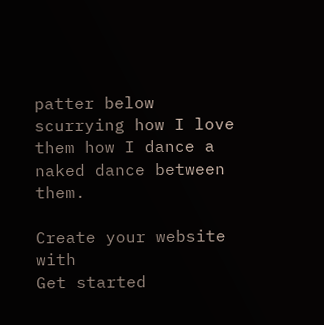patter below scurrying how I love them how I dance a naked dance between them.

Create your website with
Get started